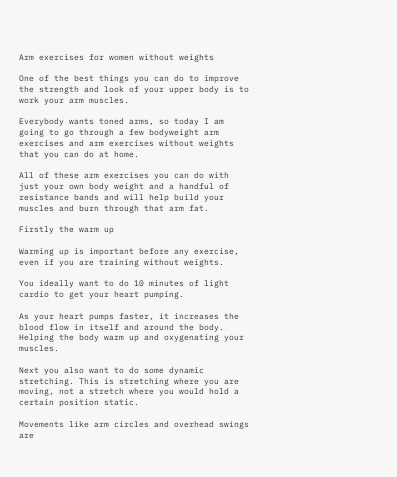Arm exercises for women without weights

One of the best things you can do to improve the strength and look of your upper body is to work your arm muscles.

Everybody wants toned arms, so today I am going to go through a few bodyweight arm exercises and arm exercises without weights that you can do at home.

All of these arm exercises you can do with just your own body weight and a handful of resistance bands and will help build your muscles and burn through that arm fat.

Firstly the warm up

Warming up is important before any exercise, even if you are training without weights.

You ideally want to do 10 minutes of light cardio to get your heart pumping.

As your heart pumps faster, it increases the blood flow in itself and around the body. Helping the body warm up and oxygenating your muscles.

Next you also want to do some dynamic stretching. This is stretching where you are moving, not a stretch where you would hold a certain position static.

Movements like arm circles and overhead swings are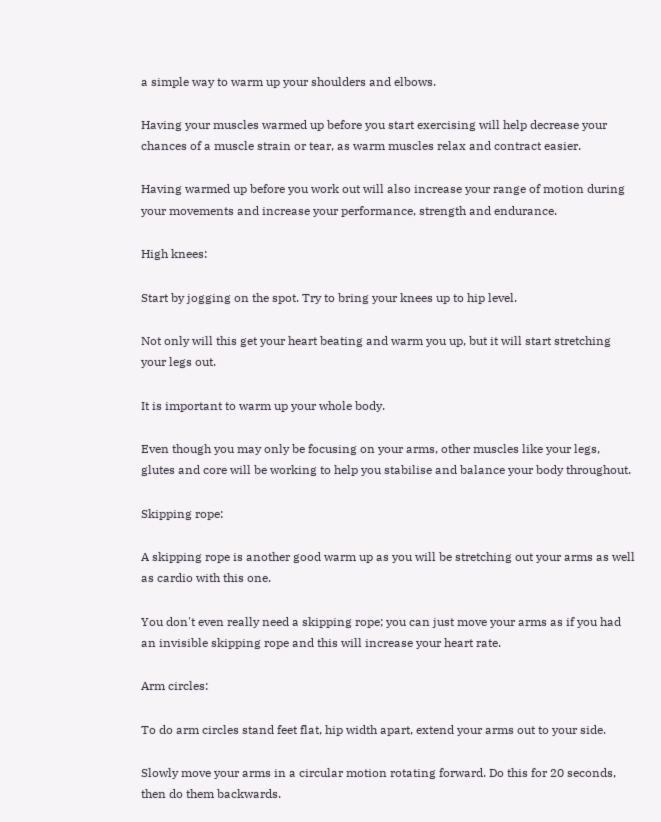a simple way to warm up your shoulders and elbows.

Having your muscles warmed up before you start exercising will help decrease your chances of a muscle strain or tear, as warm muscles relax and contract easier.

Having warmed up before you work out will also increase your range of motion during your movements and increase your performance, strength and endurance.

High knees:

Start by jogging on the spot. Try to bring your knees up to hip level.

Not only will this get your heart beating and warm you up, but it will start stretching your legs out.

It is important to warm up your whole body.

Even though you may only be focusing on your arms, other muscles like your legs, glutes and core will be working to help you stabilise and balance your body throughout.

Skipping rope:

A skipping rope is another good warm up as you will be stretching out your arms as well as cardio with this one.

You don't even really need a skipping rope; you can just move your arms as if you had an invisible skipping rope and this will increase your heart rate.

Arm circles:

To do arm circles stand feet flat, hip width apart, extend your arms out to your side.

Slowly move your arms in a circular motion rotating forward. Do this for 20 seconds, then do them backwards.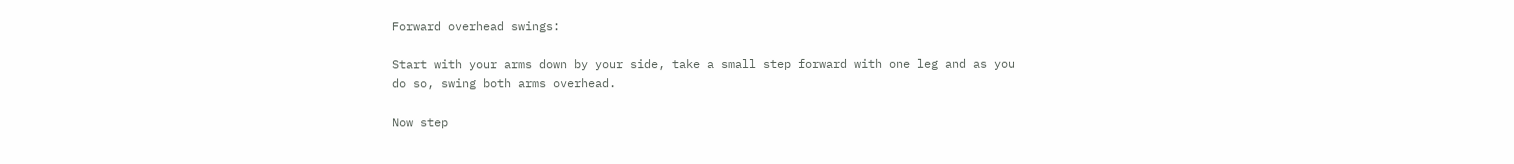Forward overhead swings:

Start with your arms down by your side, take a small step forward with one leg and as you do so, swing both arms overhead.

Now step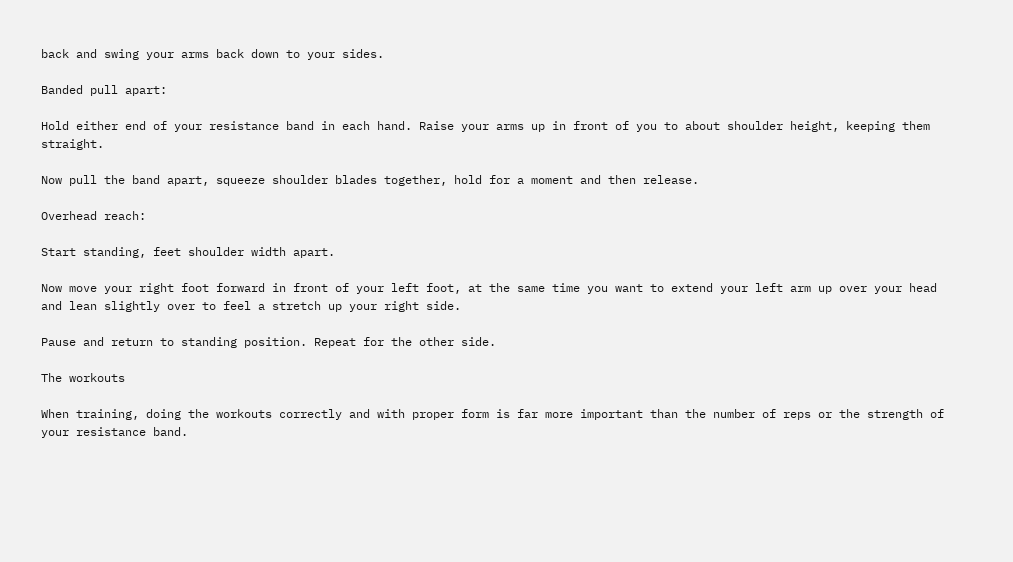back and swing your arms back down to your sides.

Banded pull apart:

Hold either end of your resistance band in each hand. Raise your arms up in front of you to about shoulder height, keeping them straight.

Now pull the band apart, squeeze shoulder blades together, hold for a moment and then release.

Overhead reach:

Start standing, feet shoulder width apart.

Now move your right foot forward in front of your left foot, at the same time you want to extend your left arm up over your head and lean slightly over to feel a stretch up your right side.

Pause and return to standing position. Repeat for the other side.

The workouts

When training, doing the workouts correctly and with proper form is far more important than the number of reps or the strength of your resistance band.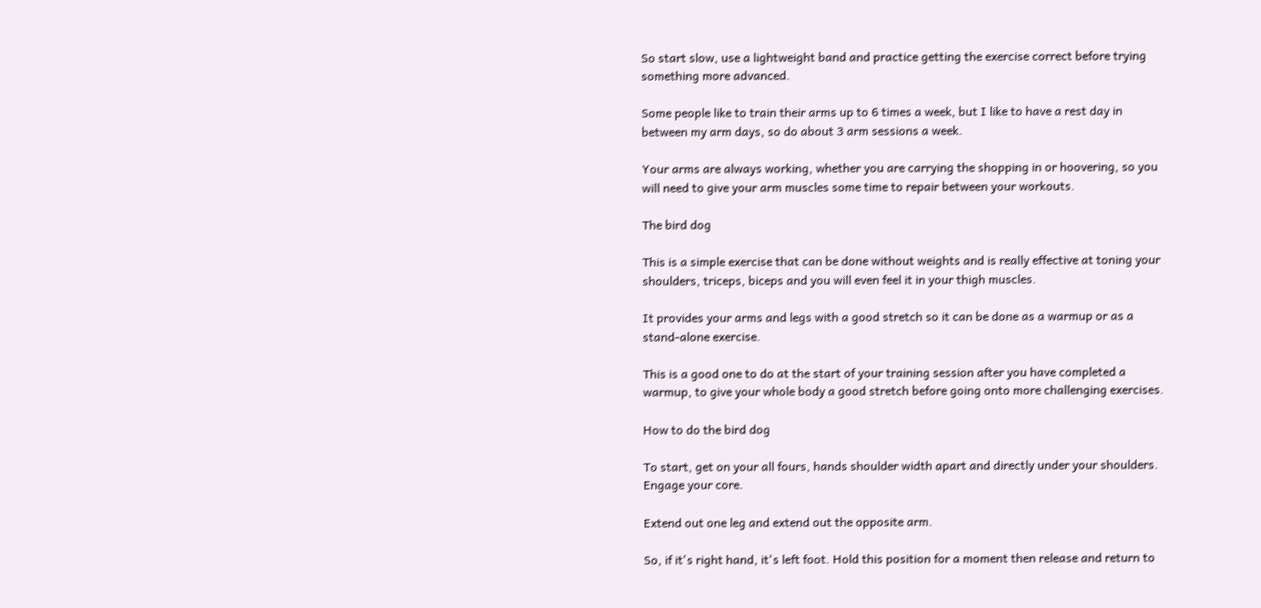So start slow, use a lightweight band and practice getting the exercise correct before trying something more advanced.

Some people like to train their arms up to 6 times a week, but I like to have a rest day in between my arm days, so do about 3 arm sessions a week.

Your arms are always working, whether you are carrying the shopping in or hoovering, so you will need to give your arm muscles some time to repair between your workouts.

The bird dog

This is a simple exercise that can be done without weights and is really effective at toning your shoulders, triceps, biceps and you will even feel it in your thigh muscles.

It provides your arms and legs with a good stretch so it can be done as a warmup or as a stand-alone exercise.

This is a good one to do at the start of your training session after you have completed a warmup, to give your whole body a good stretch before going onto more challenging exercises.

How to do the bird dog

To start, get on your all fours, hands shoulder width apart and directly under your shoulders. Engage your core.

Extend out one leg and extend out the opposite arm.

So, if it's right hand, it's left foot. Hold this position for a moment then release and return to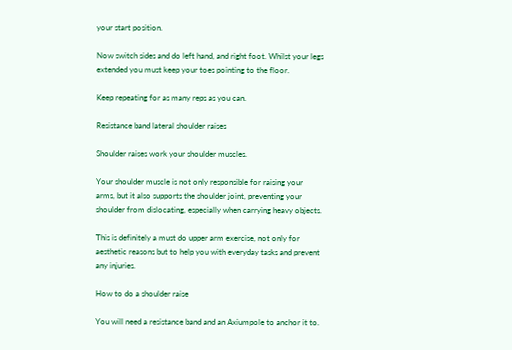your start position.

Now switch sides and do left hand, and right foot. Whilst your legs extended you must keep your toes pointing to the floor.

Keep repeating for as many reps as you can.

Resistance band lateral shoulder raises

Shoulder raises work your shoulder muscles.

Your shoulder muscle is not only responsible for raising your arms, but it also supports the shoulder joint, preventing your shoulder from dislocating, especially when carrying heavy objects.

This is definitely a must do upper arm exercise, not only for aesthetic reasons but to help you with everyday tasks and prevent any injuries.

How to do a shoulder raise

You will need a resistance band and an Axiumpole to anchor it to.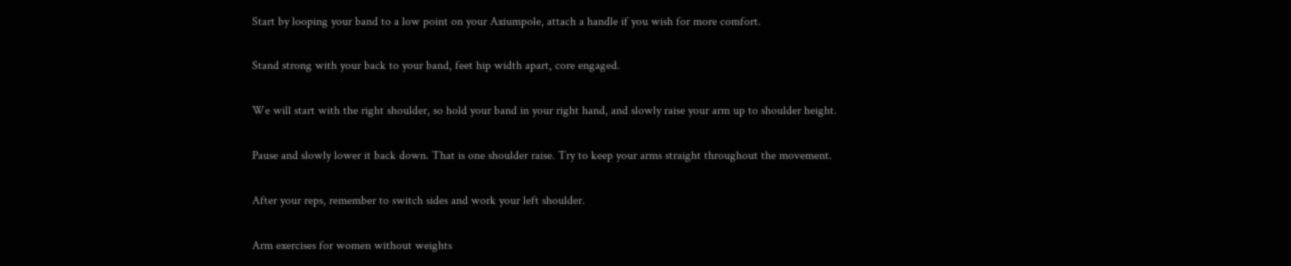Start by looping your band to a low point on your Axiumpole, attach a handle if you wish for more comfort.

Stand strong with your back to your band, feet hip width apart, core engaged.

We will start with the right shoulder, so hold your band in your right hand, and slowly raise your arm up to shoulder height.

Pause and slowly lower it back down. That is one shoulder raise. Try to keep your arms straight throughout the movement.

After your reps, remember to switch sides and work your left shoulder.

Arm exercises for women without weights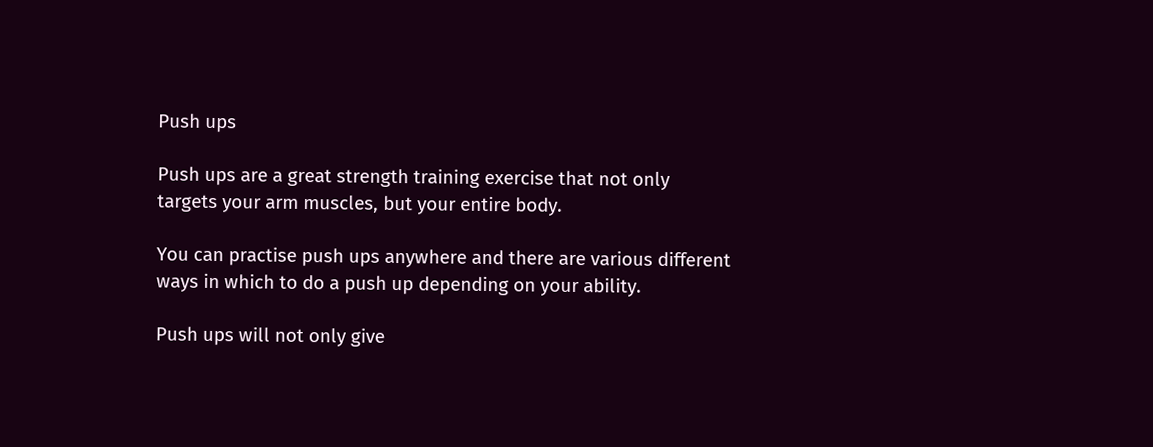Push ups

Push ups are a great strength training exercise that not only targets your arm muscles, but your entire body.

You can practise push ups anywhere and there are various different ways in which to do a push up depending on your ability.

Push ups will not only give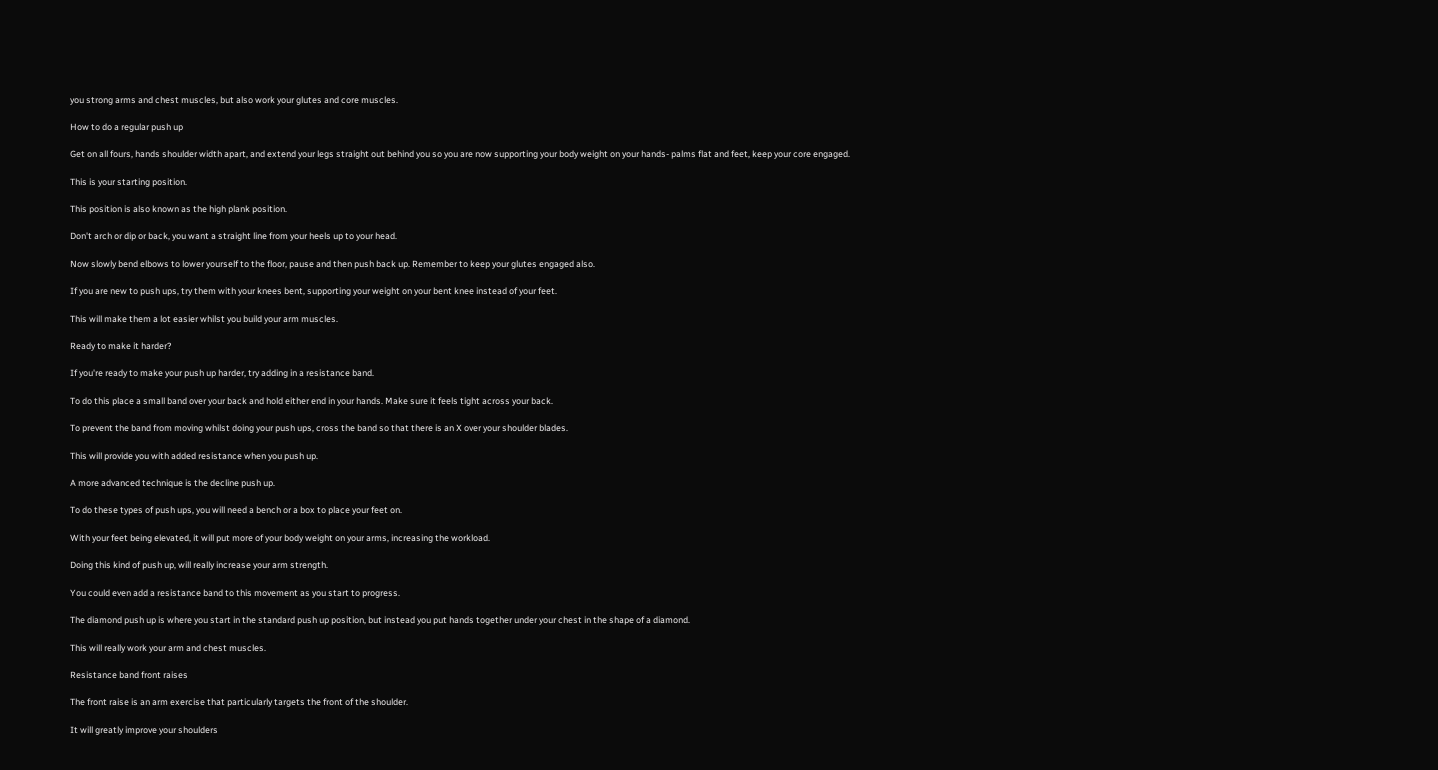you strong arms and chest muscles, but also work your glutes and core muscles.

How to do a regular push up

Get on all fours, hands shoulder width apart, and extend your legs straight out behind you so you are now supporting your body weight on your hands- palms flat and feet, keep your core engaged.

This is your starting position.

This position is also known as the high plank position.

Don't arch or dip or back, you want a straight line from your heels up to your head.

Now slowly bend elbows to lower yourself to the floor, pause and then push back up. Remember to keep your glutes engaged also.

If you are new to push ups, try them with your knees bent, supporting your weight on your bent knee instead of your feet.

This will make them a lot easier whilst you build your arm muscles.

Ready to make it harder?

If you're ready to make your push up harder, try adding in a resistance band.

To do this place a small band over your back and hold either end in your hands. Make sure it feels tight across your back.

To prevent the band from moving whilst doing your push ups, cross the band so that there is an X over your shoulder blades.

This will provide you with added resistance when you push up.

A more advanced technique is the decline push up.

To do these types of push ups, you will need a bench or a box to place your feet on.

With your feet being elevated, it will put more of your body weight on your arms, increasing the workload.

Doing this kind of push up, will really increase your arm strength.

You could even add a resistance band to this movement as you start to progress.

The diamond push up is where you start in the standard push up position, but instead you put hands together under your chest in the shape of a diamond.

This will really work your arm and chest muscles.

Resistance band front raises

The front raise is an arm exercise that particularly targets the front of the shoulder.

It will greatly improve your shoulders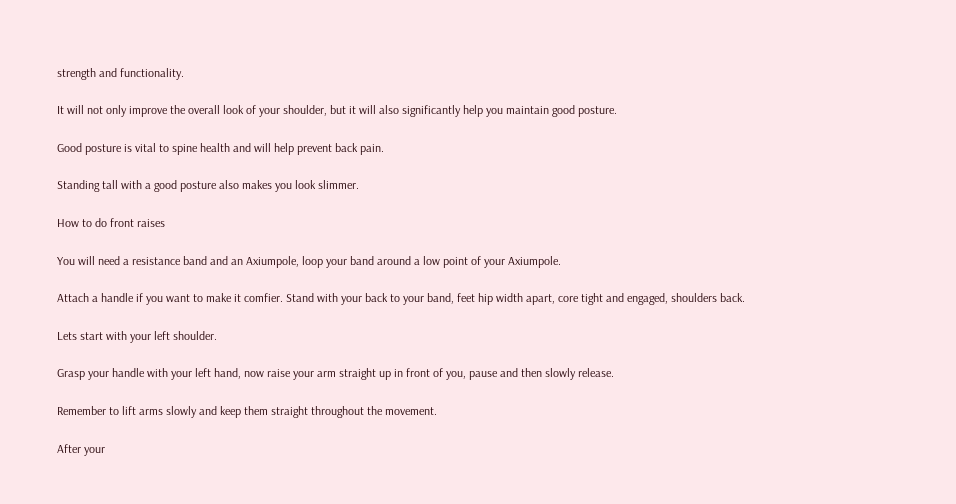strength and functionality.

It will not only improve the overall look of your shoulder, but it will also significantly help you maintain good posture.

Good posture is vital to spine health and will help prevent back pain.

Standing tall with a good posture also makes you look slimmer.

How to do front raises

You will need a resistance band and an Axiumpole, loop your band around a low point of your Axiumpole.

Attach a handle if you want to make it comfier. Stand with your back to your band, feet hip width apart, core tight and engaged, shoulders back.

Lets start with your left shoulder.

Grasp your handle with your left hand, now raise your arm straight up in front of you, pause and then slowly release.

Remember to lift arms slowly and keep them straight throughout the movement.

After your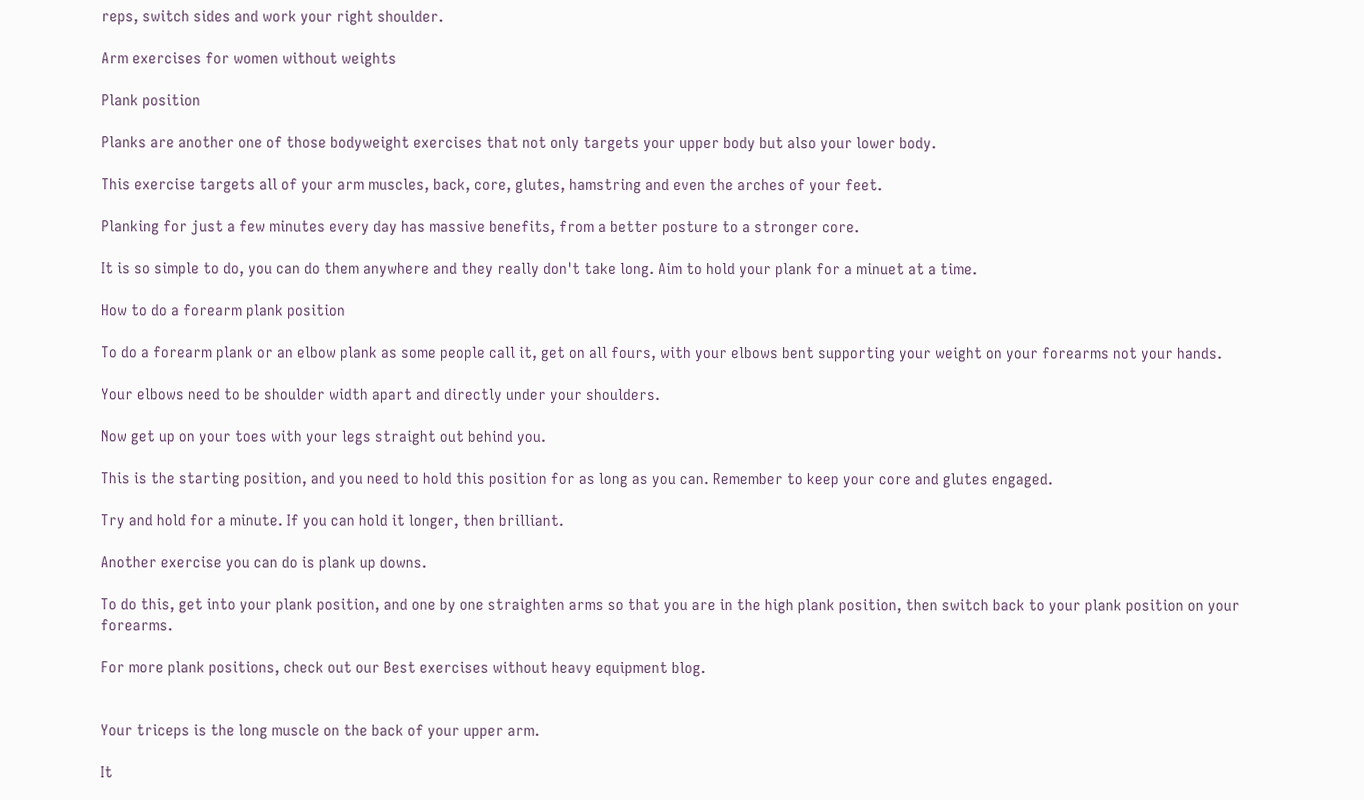reps, switch sides and work your right shoulder.

Arm exercises for women without weights

Plank position

Planks are another one of those bodyweight exercises that not only targets your upper body but also your lower body.

This exercise targets all of your arm muscles, back, core, glutes, hamstring and even the arches of your feet.

Planking for just a few minutes every day has massive benefits, from a better posture to a stronger core.

It is so simple to do, you can do them anywhere and they really don't take long. Aim to hold your plank for a minuet at a time.

How to do a forearm plank position

To do a forearm plank or an elbow plank as some people call it, get on all fours, with your elbows bent supporting your weight on your forearms not your hands.

Your elbows need to be shoulder width apart and directly under your shoulders.

Now get up on your toes with your legs straight out behind you.

This is the starting position, and you need to hold this position for as long as you can. Remember to keep your core and glutes engaged.

Try and hold for a minute. If you can hold it longer, then brilliant.

Another exercise you can do is plank up downs.

To do this, get into your plank position, and one by one straighten arms so that you are in the high plank position, then switch back to your plank position on your forearms.

For more plank positions, check out our Best exercises without heavy equipment blog.


Your triceps is the long muscle on the back of your upper arm.

It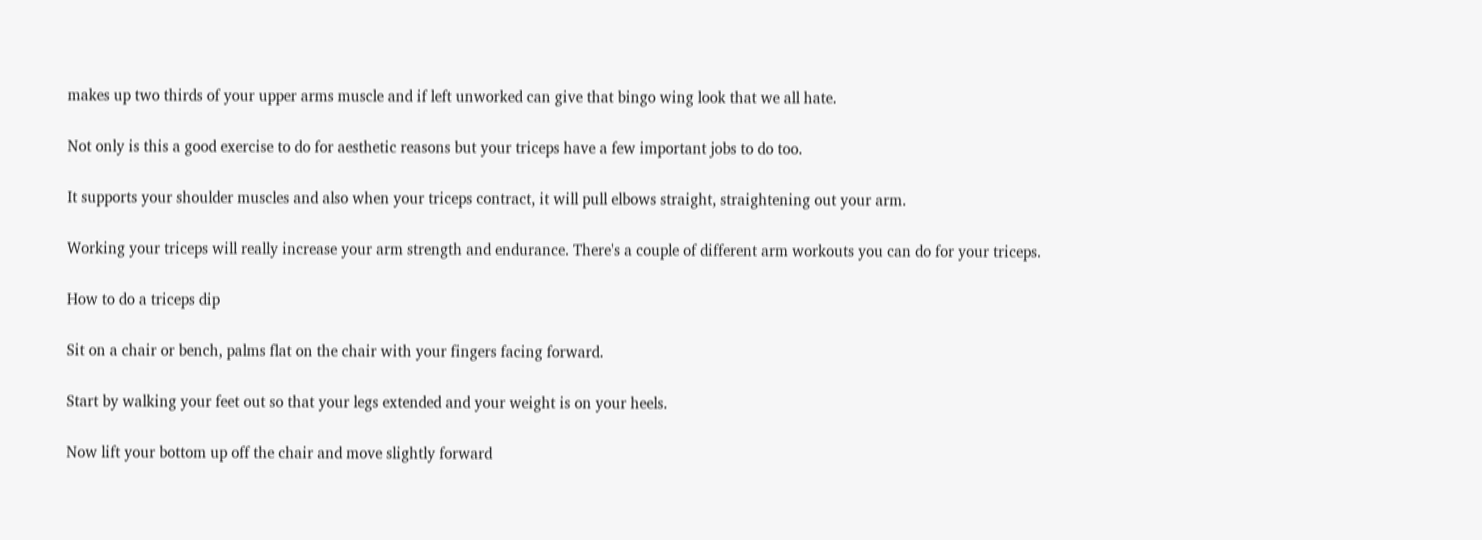makes up two thirds of your upper arms muscle and if left unworked can give that bingo wing look that we all hate.

Not only is this a good exercise to do for aesthetic reasons but your triceps have a few important jobs to do too.

It supports your shoulder muscles and also when your triceps contract, it will pull elbows straight, straightening out your arm.

Working your triceps will really increase your arm strength and endurance. There's a couple of different arm workouts you can do for your triceps.

How to do a triceps dip

Sit on a chair or bench, palms flat on the chair with your fingers facing forward.

Start by walking your feet out so that your legs extended and your weight is on your heels.

Now lift your bottom up off the chair and move slightly forward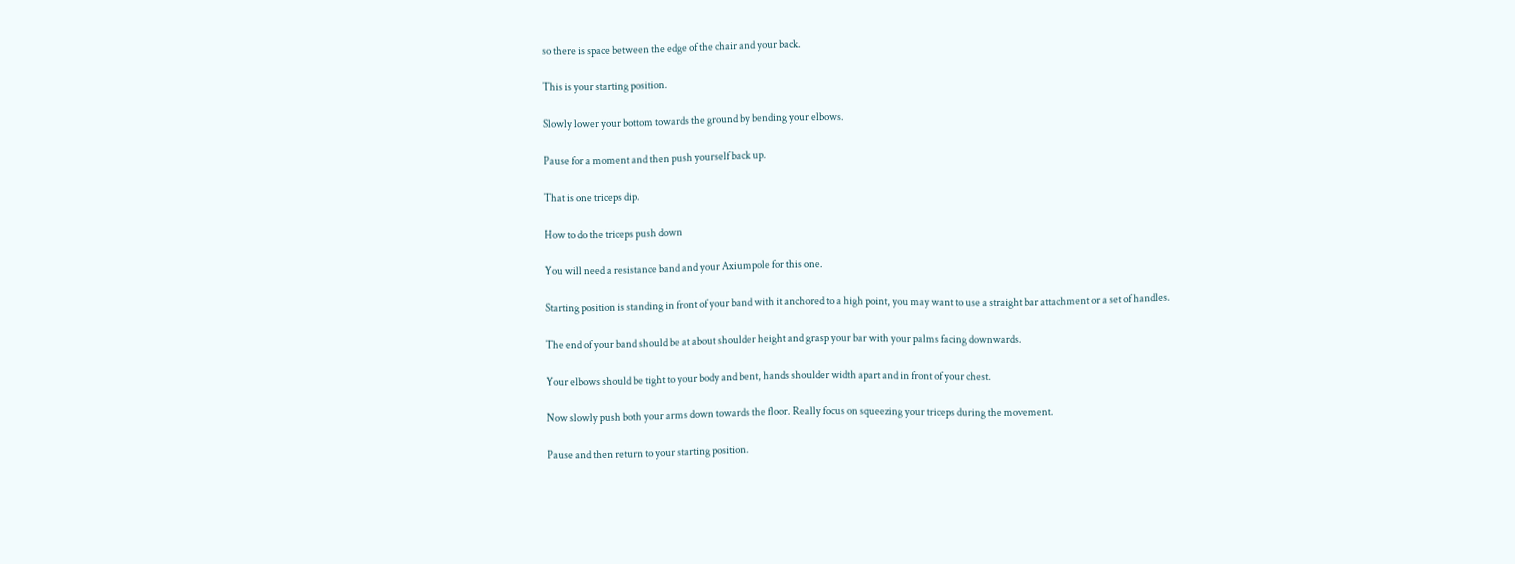so there is space between the edge of the chair and your back.

This is your starting position.

Slowly lower your bottom towards the ground by bending your elbows.

Pause for a moment and then push yourself back up.

That is one triceps dip.

How to do the triceps push down

You will need a resistance band and your Axiumpole for this one.

Starting position is standing in front of your band with it anchored to a high point, you may want to use a straight bar attachment or a set of handles.

The end of your band should be at about shoulder height and grasp your bar with your palms facing downwards.

Your elbows should be tight to your body and bent, hands shoulder width apart and in front of your chest.

Now slowly push both your arms down towards the floor. Really focus on squeezing your triceps during the movement.

Pause and then return to your starting position.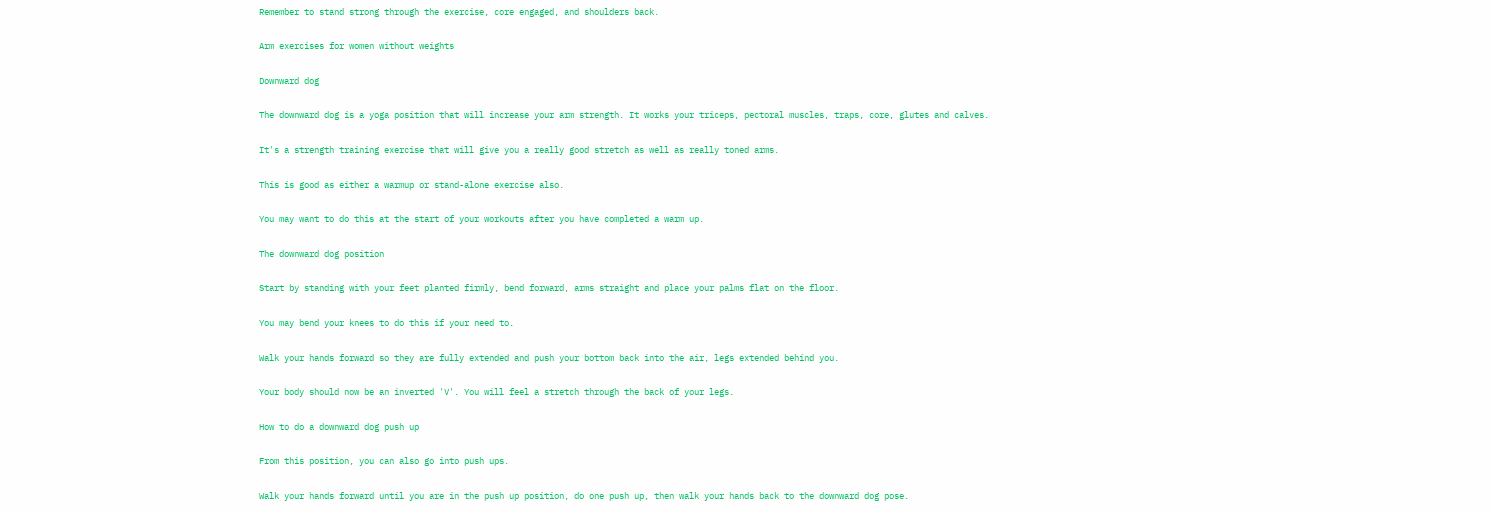Remember to stand strong through the exercise, core engaged, and shoulders back.

Arm exercises for women without weights

Downward dog

The downward dog is a yoga position that will increase your arm strength. It works your triceps, pectoral muscles, traps, core, glutes and calves.

It's a strength training exercise that will give you a really good stretch as well as really toned arms.

This is good as either a warmup or stand-alone exercise also.

You may want to do this at the start of your workouts after you have completed a warm up.

The downward dog position

Start by standing with your feet planted firmly, bend forward, arms straight and place your palms flat on the floor.

You may bend your knees to do this if your need to.

Walk your hands forward so they are fully extended and push your bottom back into the air, legs extended behind you.

Your body should now be an inverted 'V'. You will feel a stretch through the back of your legs.

How to do a downward dog push up

From this position, you can also go into push ups.

Walk your hands forward until you are in the push up position, do one push up, then walk your hands back to the downward dog pose.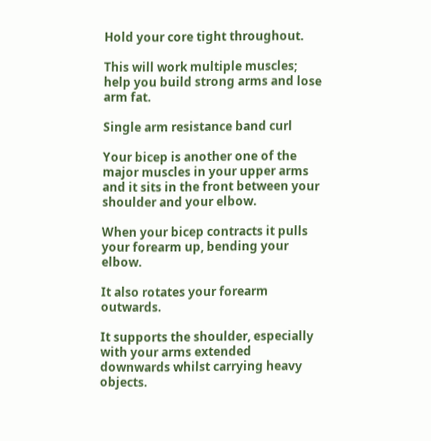Hold your core tight throughout.

This will work multiple muscles; help you build strong arms and lose arm fat.

Single arm resistance band curl

Your bicep is another one of the major muscles in your upper arms and it sits in the front between your shoulder and your elbow.

When your bicep contracts it pulls your forearm up, bending your elbow.

It also rotates your forearm outwards.

It supports the shoulder, especially with your arms extended downwards whilst carrying heavy objects.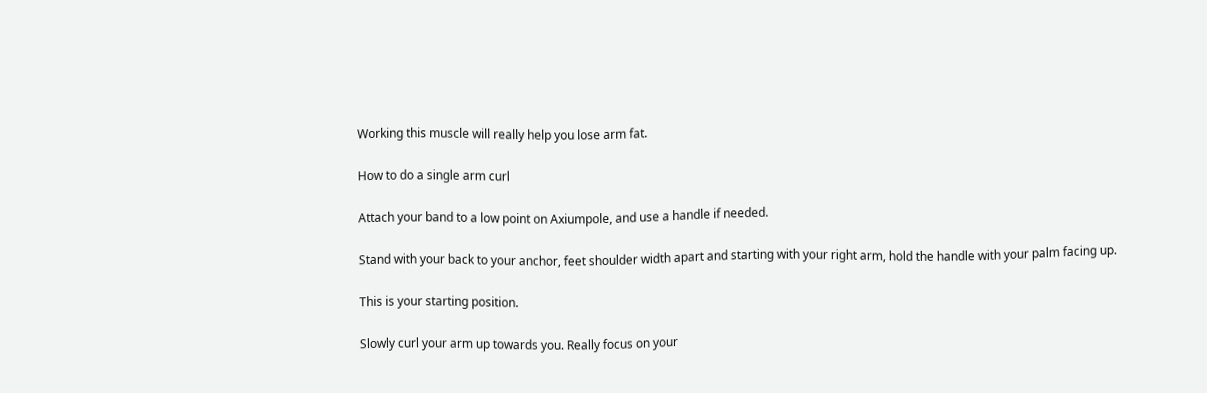Working this muscle will really help you lose arm fat.

How to do a single arm curl

Attach your band to a low point on Axiumpole, and use a handle if needed.

Stand with your back to your anchor, feet shoulder width apart and starting with your right arm, hold the handle with your palm facing up.

This is your starting position.

Slowly curl your arm up towards you. Really focus on your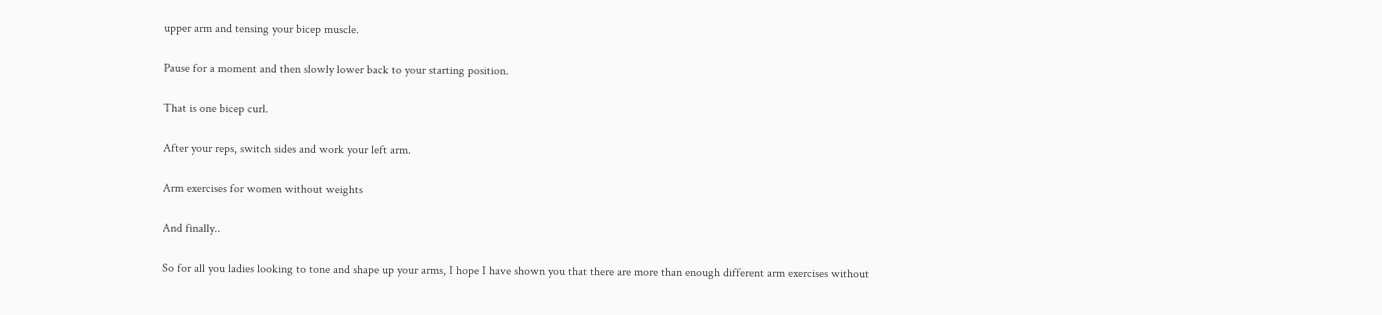upper arm and tensing your bicep muscle.

Pause for a moment and then slowly lower back to your starting position.

That is one bicep curl.

After your reps, switch sides and work your left arm.

Arm exercises for women without weights

And finally..

So for all you ladies looking to tone and shape up your arms, I hope I have shown you that there are more than enough different arm exercises without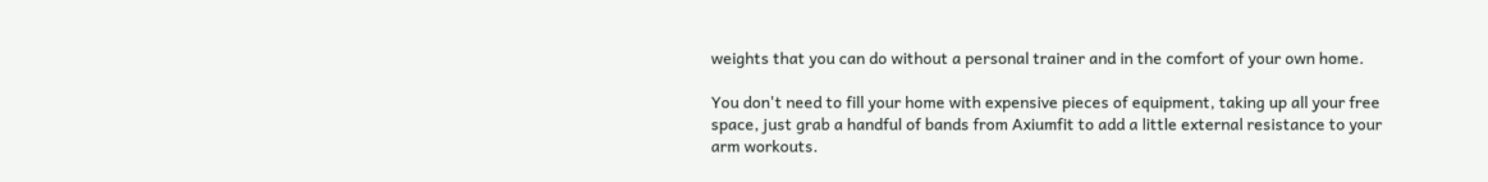weights that you can do without a personal trainer and in the comfort of your own home.

You don't need to fill your home with expensive pieces of equipment, taking up all your free space, just grab a handful of bands from Axiumfit to add a little external resistance to your arm workouts.